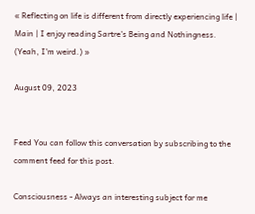« Reflecting on life is different from directly experiencing life | Main | I enjoy reading Sartre's Being and Nothingness. (Yeah, I'm weird.) »

August 09, 2023


Feed You can follow this conversation by subscribing to the comment feed for this post.

Consciousness - Always an interesting subject for me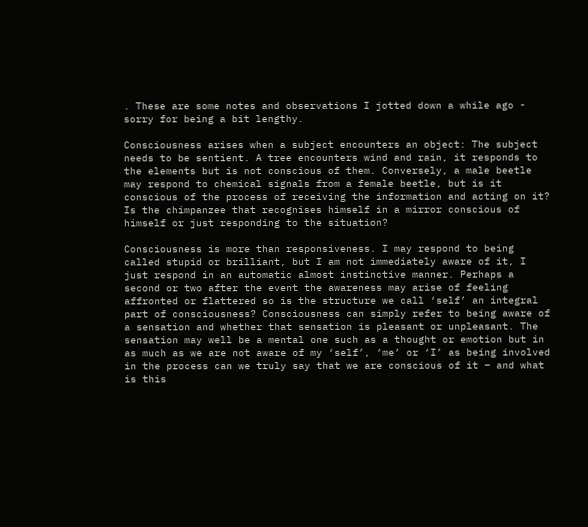. These are some notes and observations I jotted down a while ago - sorry for being a bit lengthy.

Consciousness arises when a subject encounters an object: The subject needs to be sentient. A tree encounters wind and rain, it responds to the elements but is not conscious of them. Conversely, a male beetle may respond to chemical signals from a female beetle, but is it conscious of the process of receiving the information and acting on it? Is the chimpanzee that recognises himself in a mirror conscious of himself or just responding to the situation?

Consciousness is more than responsiveness. I may respond to being called stupid or brilliant, but I am not immediately aware of it, I just respond in an automatic almost instinctive manner. Perhaps a second or two after the event the awareness may arise of feeling affronted or flattered so is the structure we call ‘self’ an integral part of consciousness? Consciousness can simply refer to being aware of a sensation and whether that sensation is pleasant or unpleasant. The sensation may well be a mental one such as a thought or emotion but in as much as we are not aware of my ‘self’, ‘me’ or ‘I’ as being involved in the process can we truly say that we are conscious of it – and what is this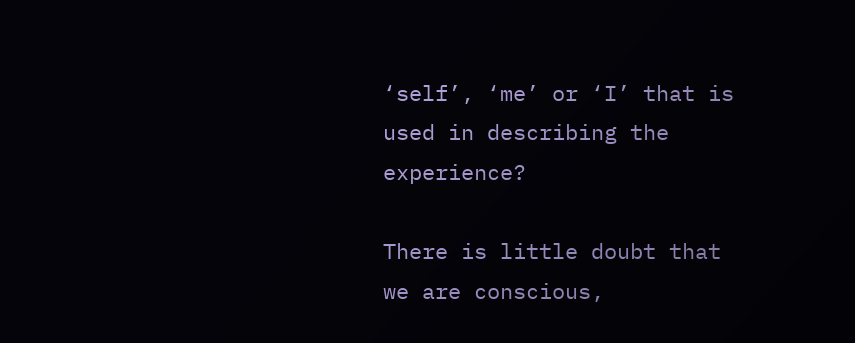‘self’, ‘me’ or ‘I’ that is used in describing the experience?

There is little doubt that we are conscious,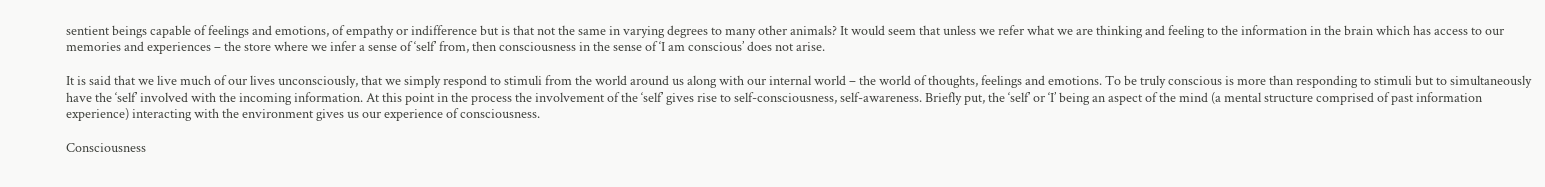sentient beings capable of feelings and emotions, of empathy or indifference but is that not the same in varying degrees to many other animals? It would seem that unless we refer what we are thinking and feeling to the information in the brain which has access to our memories and experiences – the store where we infer a sense of ‘self’ from, then consciousness in the sense of ‘I am conscious’ does not arise.

It is said that we live much of our lives unconsciously, that we simply respond to stimuli from the world around us along with our internal world – the world of thoughts, feelings and emotions. To be truly conscious is more than responding to stimuli but to simultaneously have the ‘self’ involved with the incoming information. At this point in the process the involvement of the ‘self’ gives rise to self-consciousness, self-awareness. Briefly put, the ‘self’ or ‘I’ being an aspect of the mind (a mental structure comprised of past information experience) interacting with the environment gives us our experience of consciousness.

Consciousness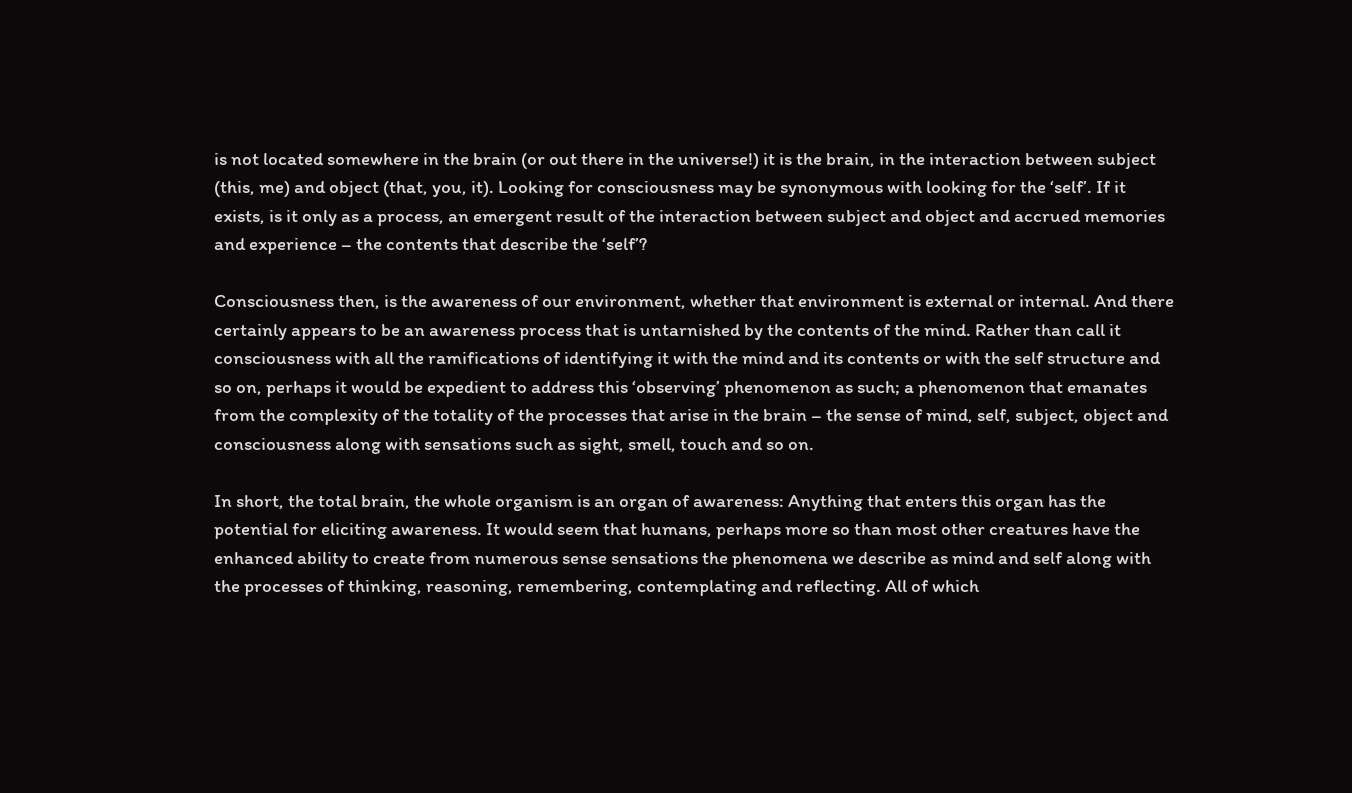is not located somewhere in the brain (or out there in the universe!) it is the brain, in the interaction between subject (this, me) and object (that, you, it). Looking for consciousness may be synonymous with looking for the ‘self’. If it exists, is it only as a process, an emergent result of the interaction between subject and object and accrued memories and experience – the contents that describe the ‘self’?

Consciousness then, is the awareness of our environment, whether that environment is external or internal. And there certainly appears to be an awareness process that is untarnished by the contents of the mind. Rather than call it consciousness with all the ramifications of identifying it with the mind and its contents or with the self structure and so on, perhaps it would be expedient to address this ‘observing’ phenomenon as such; a phenomenon that emanates from the complexity of the totality of the processes that arise in the brain – the sense of mind, self, subject, object and consciousness along with sensations such as sight, smell, touch and so on.

In short, the total brain, the whole organism is an organ of awareness: Anything that enters this organ has the potential for eliciting awareness. It would seem that humans, perhaps more so than most other creatures have the enhanced ability to create from numerous sense sensations the phenomena we describe as mind and self along with the processes of thinking, reasoning, remembering, contemplating and reflecting. All of which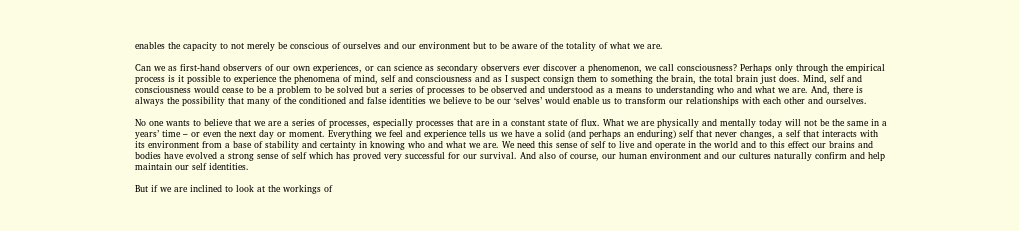enables the capacity to not merely be conscious of ourselves and our environment but to be aware of the totality of what we are.

Can we as first-hand observers of our own experiences, or can science as secondary observers ever discover a phenomenon, we call consciousness? Perhaps only through the empirical process is it possible to experience the phenomena of mind, self and consciousness and as I suspect consign them to something the brain, the total brain just does. Mind, self and consciousness would cease to be a problem to be solved but a series of processes to be observed and understood as a means to understanding who and what we are. And, there is always the possibility that many of the conditioned and false identities we believe to be our ‘selves’ would enable us to transform our relationships with each other and ourselves.

No one wants to believe that we are a series of processes, especially processes that are in a constant state of flux. What we are physically and mentally today will not be the same in a years’ time – or even the next day or moment. Everything we feel and experience tells us we have a solid (and perhaps an enduring) self that never changes, a self that interacts with its environment from a base of stability and certainty in knowing who and what we are. We need this sense of self to live and operate in the world and to this effect our brains and bodies have evolved a strong sense of self which has proved very successful for our survival. And also of course, our human environment and our cultures naturally confirm and help maintain our self identities.

But if we are inclined to look at the workings of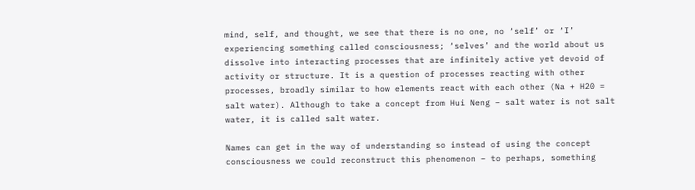mind, self, and thought, we see that there is no one, no ‘self’ or ‘I’ experiencing something called consciousness; ‘selves’ and the world about us dissolve into interacting processes that are infinitely active yet devoid of activity or structure. It is a question of processes reacting with other processes, broadly similar to how elements react with each other (Na + H20 = salt water). Although to take a concept from Hui Neng – salt water is not salt water, it is called salt water.

Names can get in the way of understanding so instead of using the concept consciousness we could reconstruct this phenomenon – to perhaps, something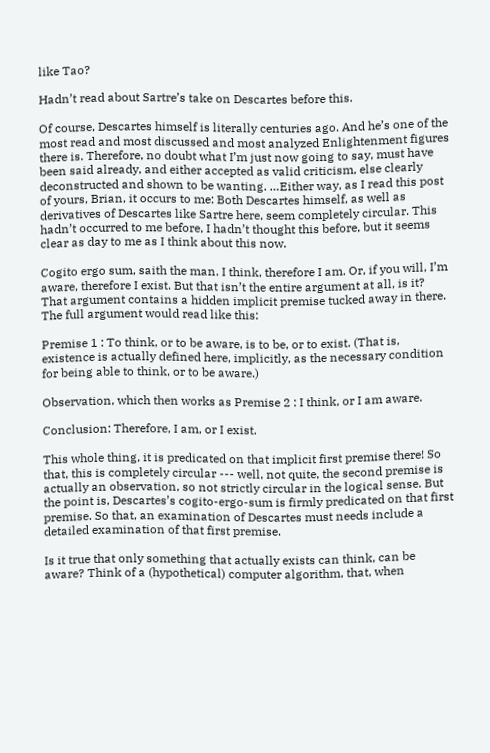like Tao?

Hadn’t read about Sartre’s take on Descartes before this.

Of course, Descartes himself is literally centuries ago. And he’s one of the most read and most discussed and most analyzed Enlightenment figures there is. Therefore, no doubt what I’m just now going to say, must have been said already, and either accepted as valid criticism, else clearly deconstructed and shown to be wanting. …Either way, as I read this post of yours, Brian, it occurs to me: Both Descartes himself, as well as derivatives of Descartes like Sartre here, seem completely circular. This hadn’t occurred to me before, I hadn’t thought this before, but it seems clear as day to me as I think about this now.

Cogito ergo sum, saith the man. I think, therefore I am. Or, if you will, I’m aware, therefore I exist. But that isn’t the entire argument at all, is it? That argument contains a hidden implicit premise tucked away in there. The full argument would read like this:

Premise 1 : To think, or to be aware, is to be, or to exist. (That is, existence is actually defined here, implicitly, as the necessary condition for being able to think, or to be aware.)

Observation, which then works as Premise 2 : I think, or I am aware.

Conclusion: Therefore, I am, or I exist.

This whole thing, it is predicated on that implicit first premise there! So that, this is completely circular --- well, not quite, the second premise is actually an observation, so not strictly circular in the logical sense. But the point is, Descartes’s cogito-ergo-sum is firmly predicated on that first premise. So that, an examination of Descartes must needs include a detailed examination of that first premise.

Is it true that only something that actually exists can think, can be aware? Think of a (hypothetical) computer algorithm, that, when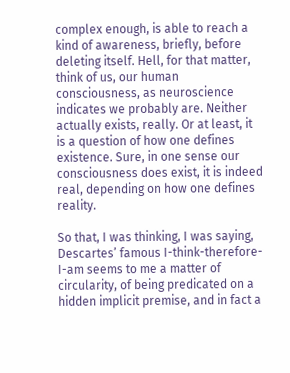complex enough, is able to reach a kind of awareness, briefly, before deleting itself. Hell, for that matter, think of us, our human consciousness, as neuroscience indicates we probably are. Neither actually exists, really. Or at least, it is a question of how one defines existence. Sure, in one sense our consciousness does exist, it is indeed real, depending on how one defines reality.

So that, I was thinking, I was saying, Descartes’ famous I-think-therefore-I-am seems to me a matter of circularity, of being predicated on a hidden implicit premise, and in fact a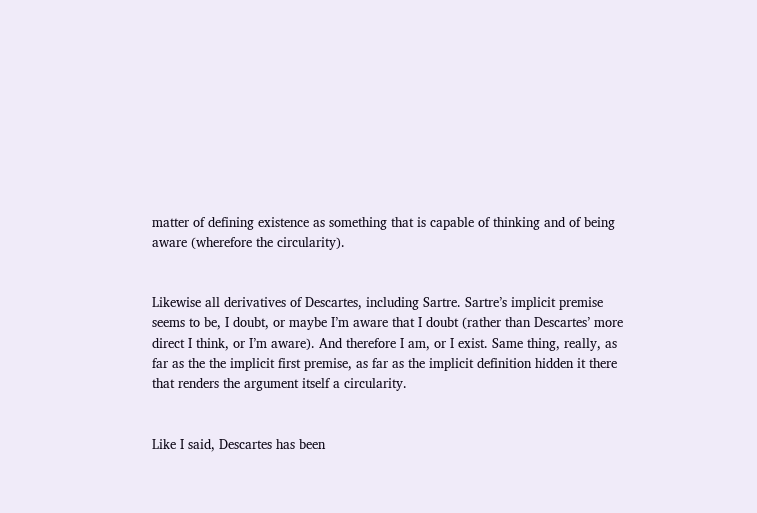matter of defining existence as something that is capable of thinking and of being aware (wherefore the circularity).


Likewise all derivatives of Descartes, including Sartre. Sartre’s implicit premise seems to be, I doubt, or maybe I’m aware that I doubt (rather than Descartes’ more direct I think, or I’m aware). And therefore I am, or I exist. Same thing, really, as far as the the implicit first premise, as far as the implicit definition hidden it there that renders the argument itself a circularity.


Like I said, Descartes has been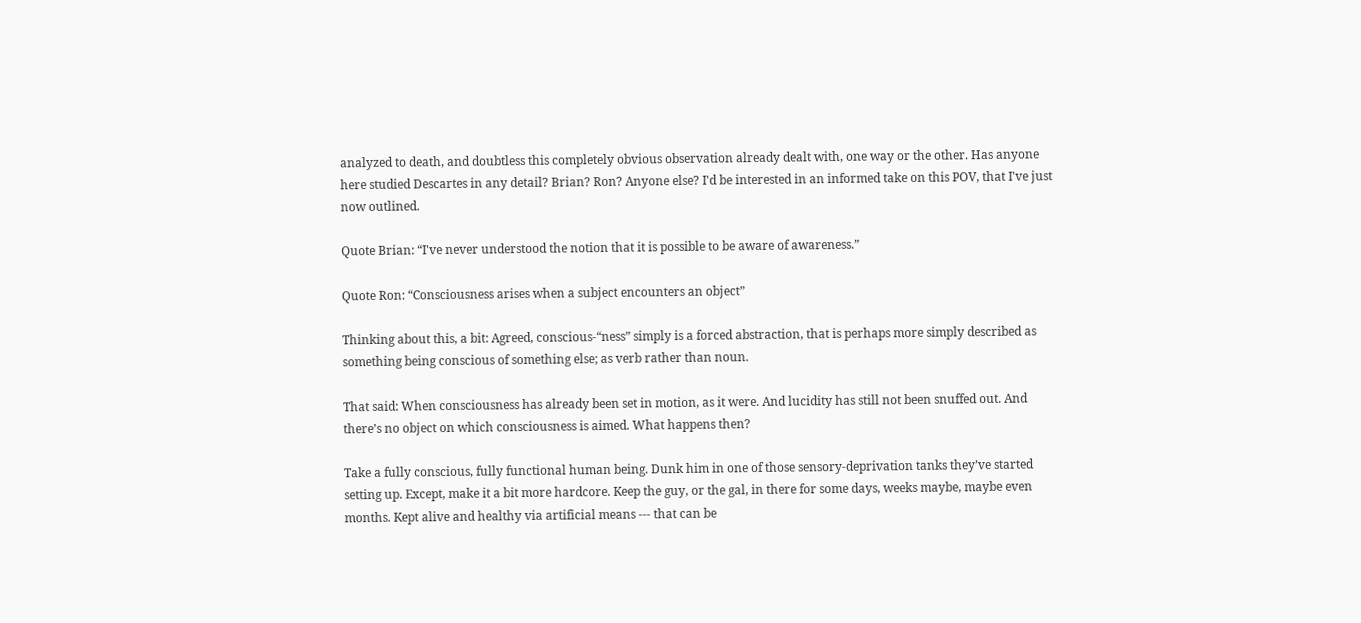analyzed to death, and doubtless this completely obvious observation already dealt with, one way or the other. Has anyone here studied Descartes in any detail? Brian? Ron? Anyone else? I'd be interested in an informed take on this POV, that I've just now outlined.

Quote Brian: “I've never understood the notion that it is possible to be aware of awareness.”

Quote Ron: “Consciousness arises when a subject encounters an object”

Thinking about this, a bit: Agreed, conscious-“ness” simply is a forced abstraction, that is perhaps more simply described as something being conscious of something else; as verb rather than noun.

That said: When consciousness has already been set in motion, as it were. And lucidity has still not been snuffed out. And there’s no object on which consciousness is aimed. What happens then?

Take a fully conscious, fully functional human being. Dunk him in one of those sensory-deprivation tanks they’ve started setting up. Except, make it a bit more hardcore. Keep the guy, or the gal, in there for some days, weeks maybe, maybe even months. Kept alive and healthy via artificial means --- that can be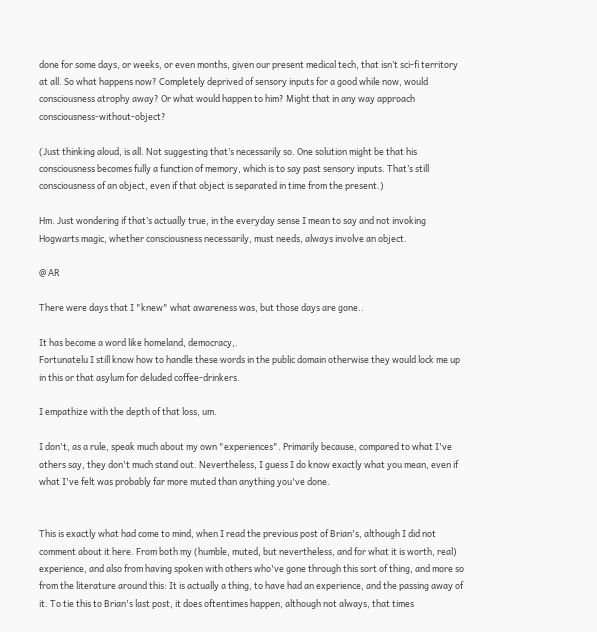done for some days, or weeks, or even months, given our present medical tech, that isn’t sci-fi territory at all. So what happens now? Completely deprived of sensory inputs for a good while now, would consciousness atrophy away? Or what would happen to him? Might that in any way approach consciousness-without-object?

(Just thinking aloud, is all. Not suggesting that’s necessarily so. One solution might be that his consciousness becomes fully a function of memory, which is to say past sensory inputs. That’s still consciousness of an object, even if that object is separated in time from the present.)

Hm. Just wondering if that’s actually true, in the everyday sense I mean to say and not invoking Hogwarts magic, whether consciousness necessarily, must needs, always involve an object.

@ AR

There were days that I "knew" what awareness was, but those days are gone..

It has become a word like homeland, democracy,.
Fortunatelu I still know how to handle these words in the public domain otherwise they would lock me up in this or that asylum for deluded coffee-drinkers.

I empathize with the depth of that loss, um.

I don't, as a rule, speak much about my own "experiences". Primarily because, compared to what I've others say, they don't much stand out. Nevertheless, I guess I do know exactly what you mean, even if what I've felt was probably far more muted than anything you've done.


This is exactly what had come to mind, when I read the previous post of Brian's, although I did not comment about it here. From both my (humble, muted, but nevertheless, and for what it is worth, real) experience, and also from having spoken with others who've gone through this sort of thing, and more so from the literature around this: It is actually a thing, to have had an experience, and the passing away of it. To tie this to Brian's last post, it does oftentimes happen, although not always, that times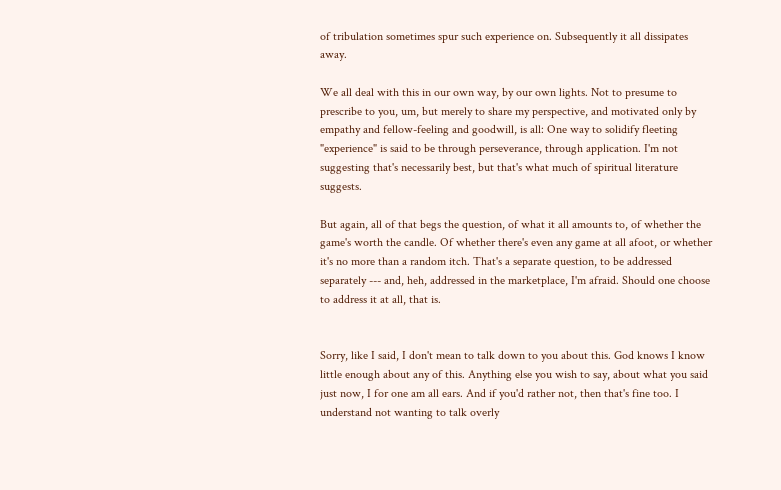of tribulation sometimes spur such experience on. Subsequently it all dissipates away.

We all deal with this in our own way, by our own lights. Not to presume to prescribe to you, um, but merely to share my perspective, and motivated only by empathy and fellow-feeling and goodwill, is all: One way to solidify fleeting "experience" is said to be through perseverance, through application. I'm not suggesting that's necessarily best, but that's what much of spiritual literature suggests.

But again, all of that begs the question, of what it all amounts to, of whether the game's worth the candle. Of whether there's even any game at all afoot, or whether it's no more than a random itch. That's a separate question, to be addressed separately --- and, heh, addressed in the marketplace, I'm afraid. Should one choose to address it at all, that is.


Sorry, like I said, I don't mean to talk down to you about this. God knows I know little enough about any of this. Anything else you wish to say, about what you said just now, I for one am all ears. And if you'd rather not, then that's fine too. I understand not wanting to talk overly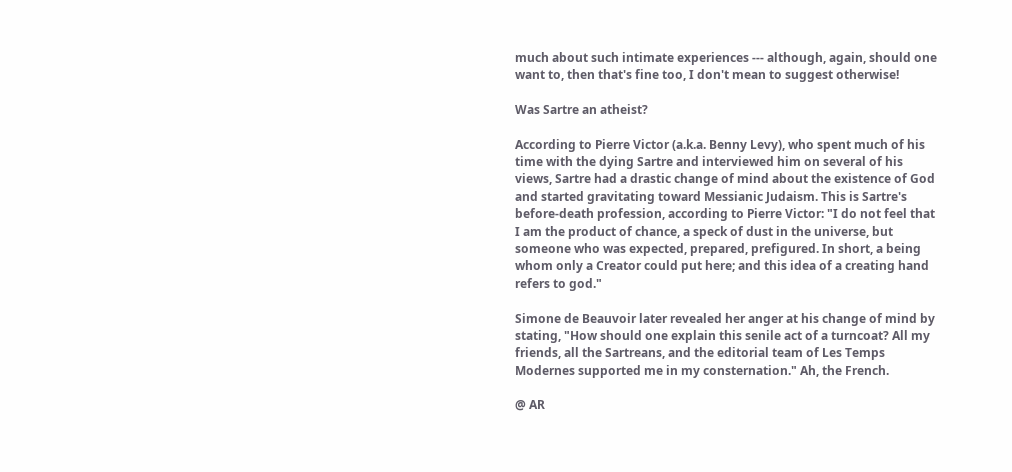much about such intimate experiences --- although, again, should one want to, then that's fine too, I don't mean to suggest otherwise!

Was Sartre an atheist?

According to Pierre Victor (a.k.a. Benny Levy), who spent much of his time with the dying Sartre and interviewed him on several of his views, Sartre had a drastic change of mind about the existence of God and started gravitating toward Messianic Judaism. This is Sartre's before-death profession, according to Pierre Victor: "I do not feel that I am the product of chance, a speck of dust in the universe, but someone who was expected, prepared, prefigured. In short, a being whom only a Creator could put here; and this idea of a creating hand refers to god."

Simone de Beauvoir later revealed her anger at his change of mind by stating, "How should one explain this senile act of a turncoat? All my friends, all the Sartreans, and the editorial team of Les Temps Modernes supported me in my consternation." Ah, the French.

@ AR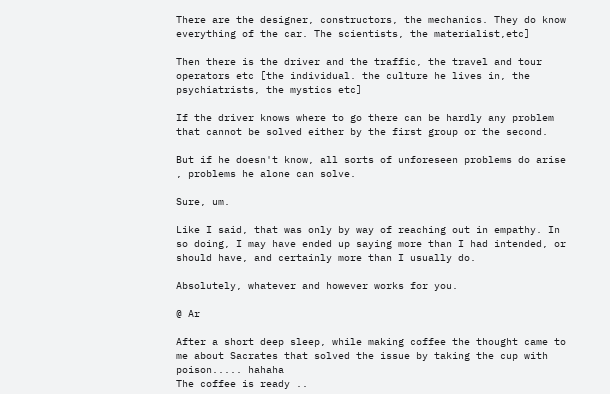There are the designer, constructors, the mechanics. They do know everything of the car. The scientists, the materialist,etc]

Then there is the driver and the traffic, the travel and tour operators etc [the individual. the culture he lives in, the psychiatrists, the mystics etc]

If the driver knows where to go there can be hardly any problem that cannot be solved either by the first group or the second.

But if he doesn't know, all sorts of unforeseen problems do arise , problems he alone can solve.

Sure, um.

Like I said, that was only by way of reaching out in empathy. In so doing, I may have ended up saying more than I had intended, or should have, and certainly more than I usually do.

Absolutely, whatever and however works for you.

@ Ar

After a short deep sleep, while making coffee the thought came to me about Sacrates that solved the issue by taking the cup with poison..... hahaha
The coffee is ready ..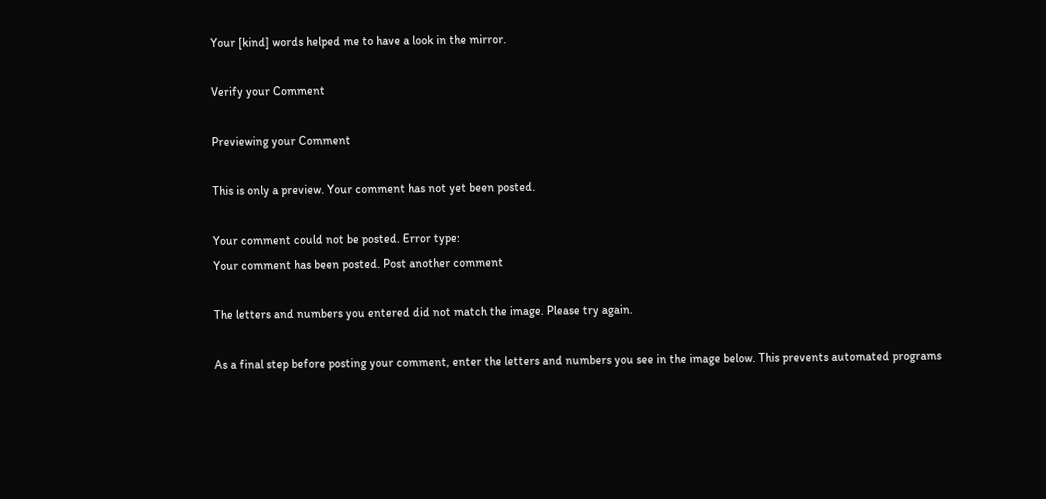Your [kind] words helped me to have a look in the mirror.

Verify your Comment

Previewing your Comment

This is only a preview. Your comment has not yet been posted.

Your comment could not be posted. Error type:
Your comment has been posted. Post another comment

The letters and numbers you entered did not match the image. Please try again.

As a final step before posting your comment, enter the letters and numbers you see in the image below. This prevents automated programs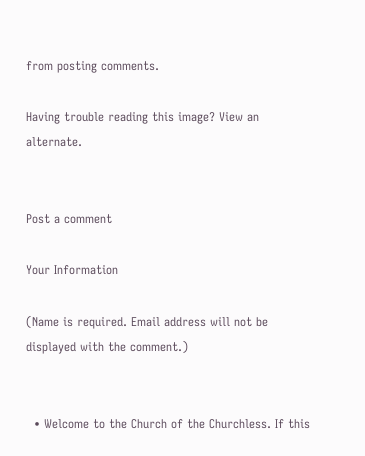from posting comments.

Having trouble reading this image? View an alternate.


Post a comment

Your Information

(Name is required. Email address will not be displayed with the comment.)


  • Welcome to the Church of the Churchless. If this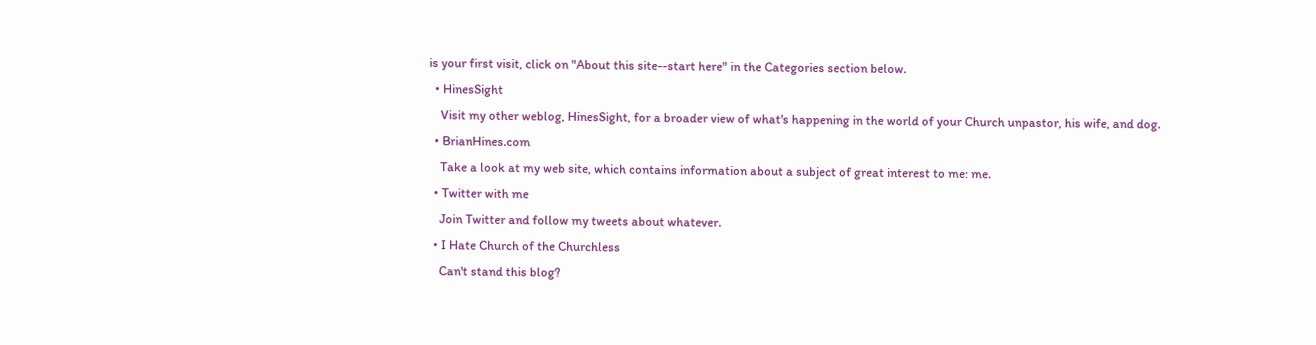is your first visit, click on "About this site--start here" in the Categories section below.
  • HinesSight
    Visit my other weblog, HinesSight, for a broader view of what's happening in the world of your Church unpastor, his wife, and dog.
  • BrianHines.com
    Take a look at my web site, which contains information about a subject of great interest to me: me.
  • Twitter with me
    Join Twitter and follow my tweets about whatever.
  • I Hate Church of the Churchless
    Can't stand this blog?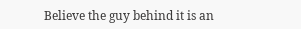Believe the guy behind it is an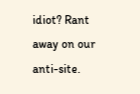idiot? Rant away on our anti-site.